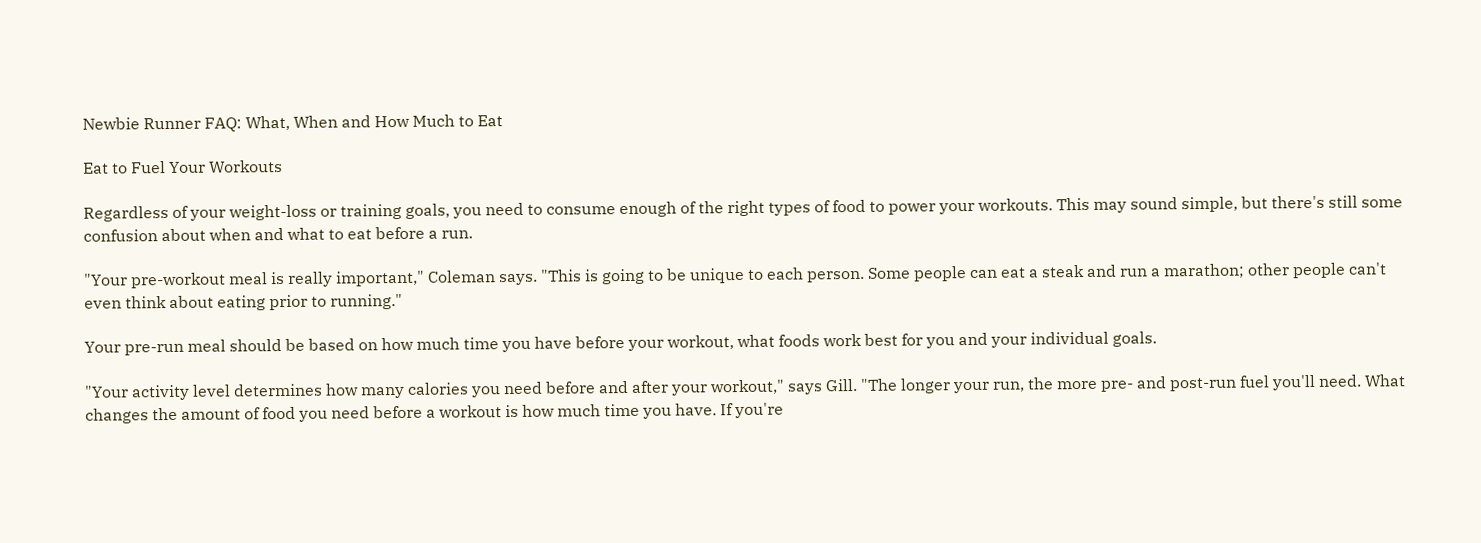Newbie Runner FAQ: What, When and How Much to Eat

Eat to Fuel Your Workouts

Regardless of your weight-loss or training goals, you need to consume enough of the right types of food to power your workouts. This may sound simple, but there's still some confusion about when and what to eat before a run.

"Your pre-workout meal is really important," Coleman says. "This is going to be unique to each person. Some people can eat a steak and run a marathon; other people can't even think about eating prior to running."

Your pre-run meal should be based on how much time you have before your workout, what foods work best for you and your individual goals.

"Your activity level determines how many calories you need before and after your workout," says Gill. "The longer your run, the more pre- and post-run fuel you'll need. What changes the amount of food you need before a workout is how much time you have. If you're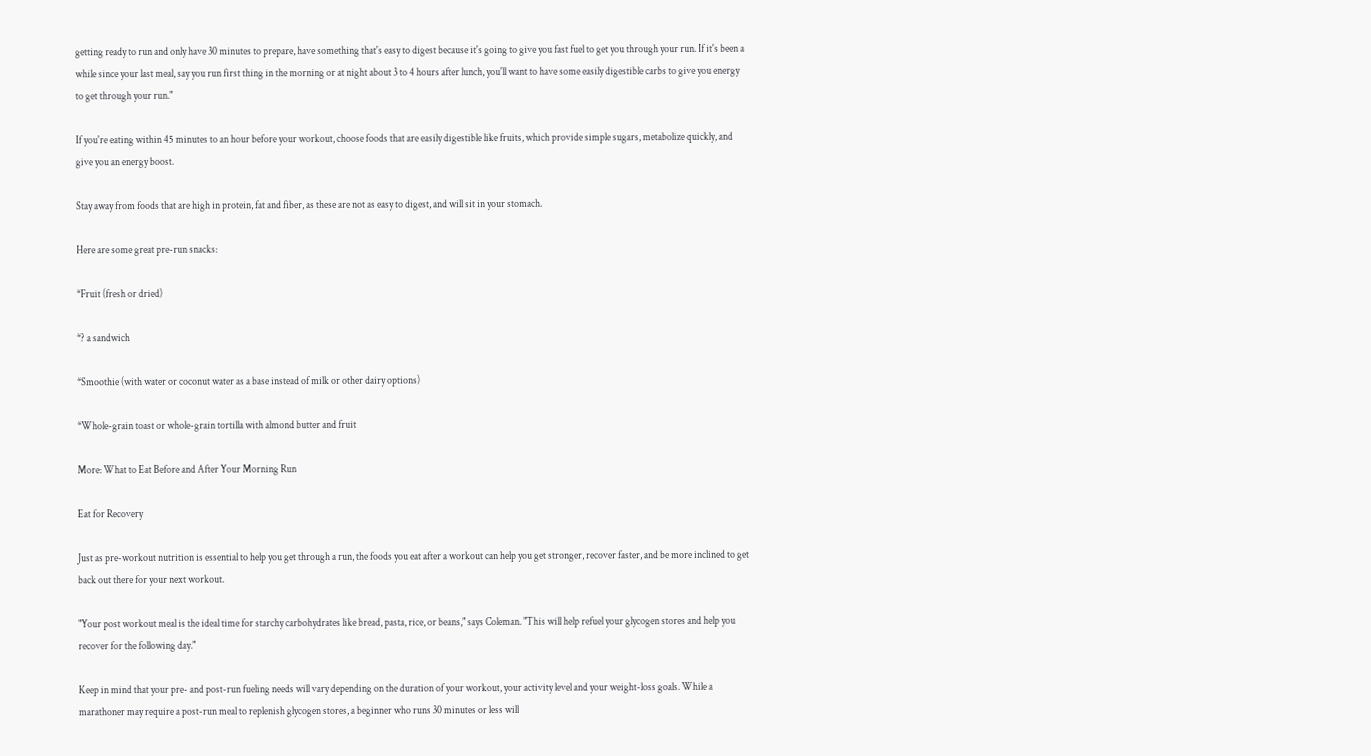getting ready to run and only have 30 minutes to prepare, have something that's easy to digest because it's going to give you fast fuel to get you through your run. If it's been a while since your last meal, say you run first thing in the morning or at night about 3 to 4 hours after lunch, you'll want to have some easily digestible carbs to give you energy to get through your run."

If you're eating within 45 minutes to an hour before your workout, choose foods that are easily digestible like fruits, which provide simple sugars, metabolize quickly, and give you an energy boost.

Stay away from foods that are high in protein, fat and fiber, as these are not as easy to digest, and will sit in your stomach.

Here are some great pre-run snacks:

*Fruit (fresh or dried)

*? a sandwich

*Smoothie (with water or coconut water as a base instead of milk or other dairy options)

*Whole-grain toast or whole-grain tortilla with almond butter and fruit

More: What to Eat Before and After Your Morning Run

Eat for Recovery

Just as pre-workout nutrition is essential to help you get through a run, the foods you eat after a workout can help you get stronger, recover faster, and be more inclined to get back out there for your next workout.

"Your post workout meal is the ideal time for starchy carbohydrates like bread, pasta, rice, or beans," says Coleman. "This will help refuel your glycogen stores and help you recover for the following day."

Keep in mind that your pre- and post-run fueling needs will vary depending on the duration of your workout, your activity level and your weight-loss goals. While a marathoner may require a post-run meal to replenish glycogen stores, a beginner who runs 30 minutes or less will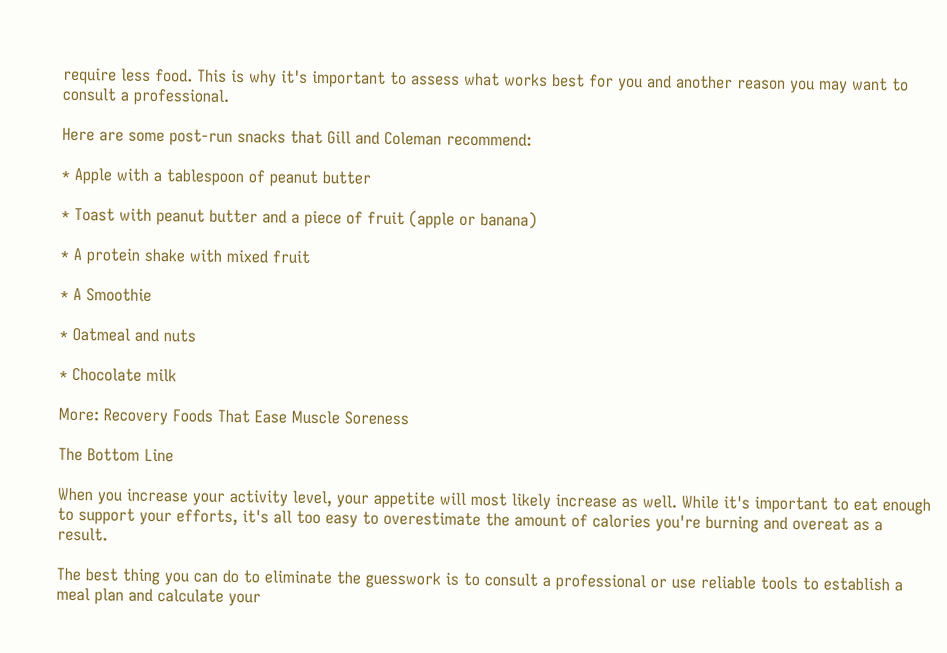require less food. This is why it's important to assess what works best for you and another reason you may want to consult a professional.

Here are some post-run snacks that Gill and Coleman recommend:

* Apple with a tablespoon of peanut butter

* Toast with peanut butter and a piece of fruit (apple or banana)

* A protein shake with mixed fruit

* A Smoothie

* Oatmeal and nuts

* Chocolate milk

More: Recovery Foods That Ease Muscle Soreness

The Bottom Line

When you increase your activity level, your appetite will most likely increase as well. While it's important to eat enough to support your efforts, it's all too easy to overestimate the amount of calories you're burning and overeat as a result.

The best thing you can do to eliminate the guesswork is to consult a professional or use reliable tools to establish a meal plan and calculate your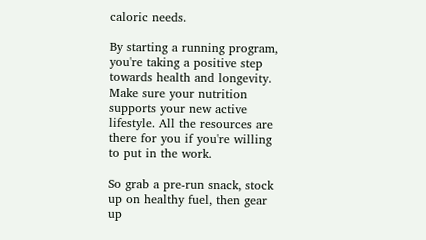caloric needs.

By starting a running program, you're taking a positive step towards health and longevity. Make sure your nutrition supports your new active lifestyle. All the resources are there for you if you're willing to put in the work.

So grab a pre-run snack, stock up on healthy fuel, then gear up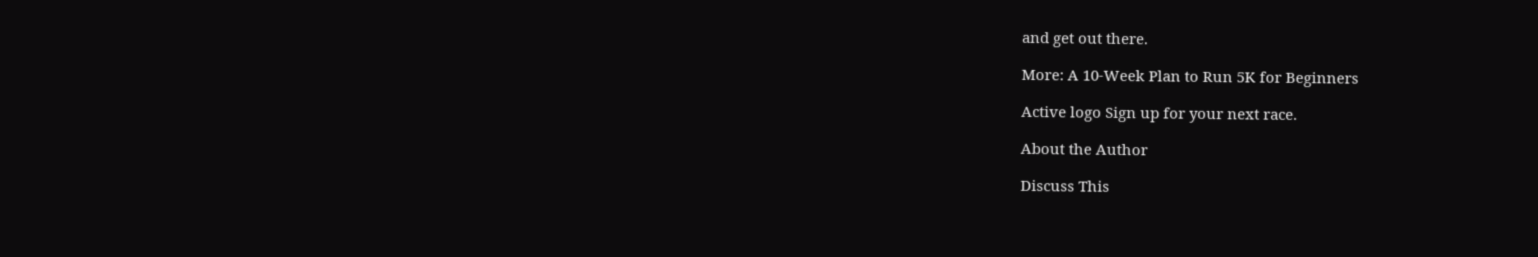and get out there.

More: A 10-Week Plan to Run 5K for Beginners

Active logo Sign up for your next race.

About the Author

Discuss This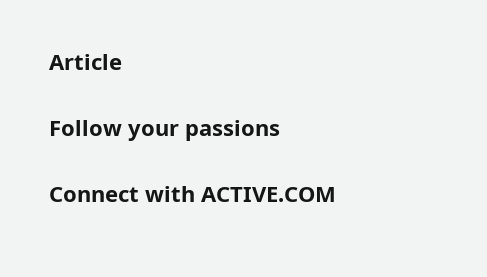Article

Follow your passions

Connect with ACTIVE.COM